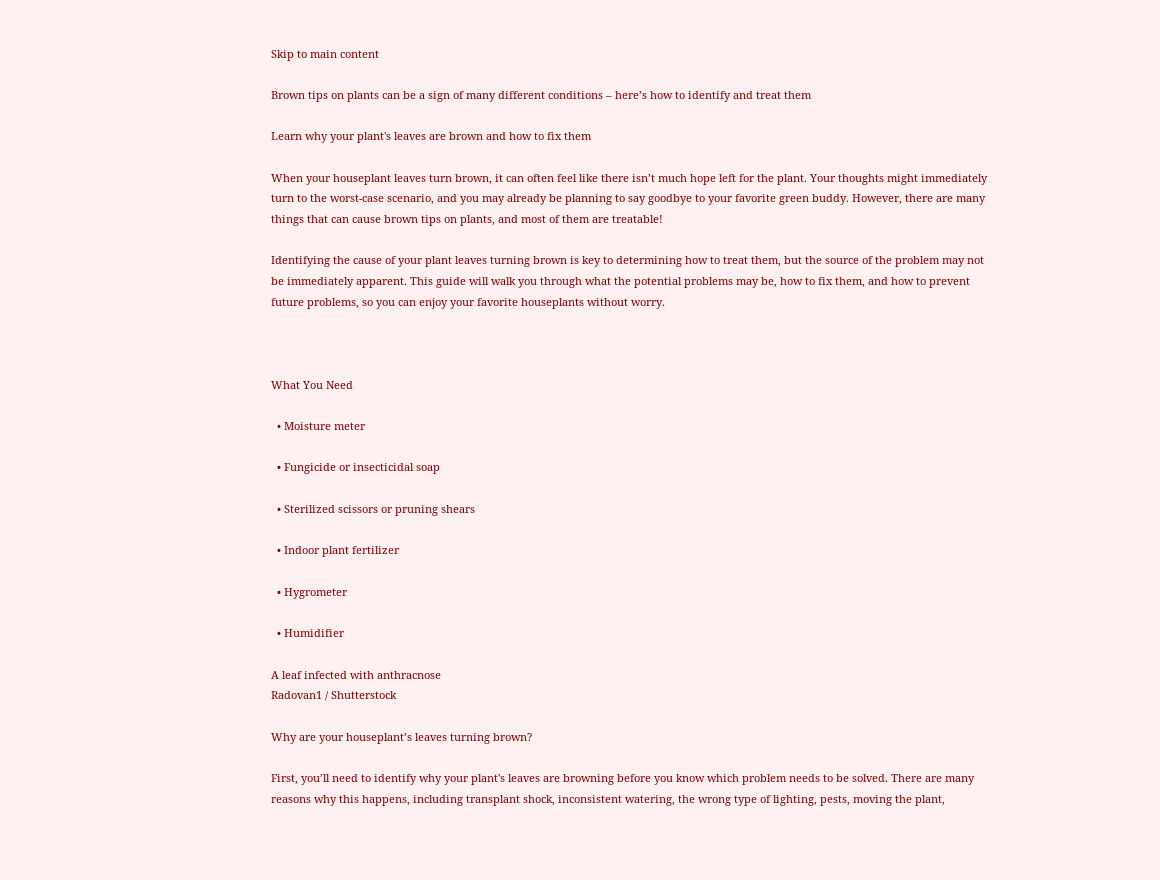Skip to main content

Brown tips on plants can be a sign of many different conditions – here’s how to identify and treat them

Learn why your plant's leaves are brown and how to fix them

When your houseplant leaves turn brown, it can often feel like there isn’t much hope left for the plant. Your thoughts might immediately turn to the worst-case scenario, and you may already be planning to say goodbye to your favorite green buddy. However, there are many things that can cause brown tips on plants, and most of them are treatable!

Identifying the cause of your plant leaves turning brown is key to determining how to treat them, but the source of the problem may not be immediately apparent. This guide will walk you through what the potential problems may be, how to fix them, and how to prevent future problems, so you can enjoy your favorite houseplants without worry.



What You Need

  • Moisture meter

  • Fungicide or insecticidal soap

  • Sterilized scissors or pruning shears

  • Indoor plant fertilizer

  • Hygrometer

  • Humidifier

A leaf infected with anthracnose
Radovan1 / Shutterstock

Why are your houseplant’s leaves turning brown?

First, you’ll need to identify why your plant's leaves are browning before you know which problem needs to be solved. There are many reasons why this happens, including transplant shock, inconsistent watering, the wrong type of lighting, pests, moving the plant,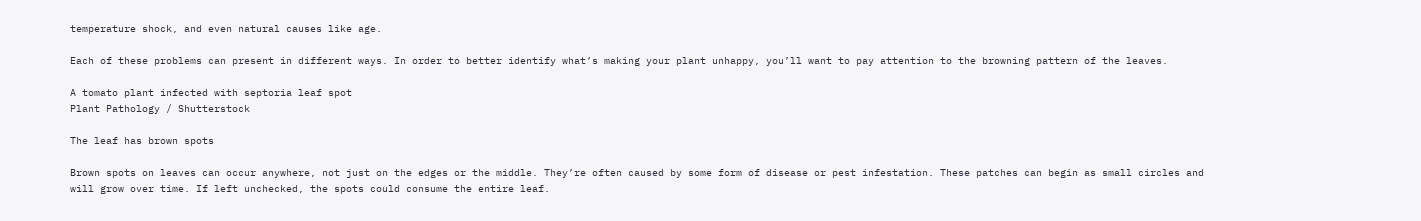temperature shock, and even natural causes like age.

Each of these problems can present in different ways. In order to better identify what’s making your plant unhappy, you’ll want to pay attention to the browning pattern of the leaves.

A tomato plant infected with septoria leaf spot
Plant Pathology / Shutterstock

The leaf has brown spots

Brown spots on leaves can occur anywhere, not just on the edges or the middle. They’re often caused by some form of disease or pest infestation. These patches can begin as small circles and will grow over time. If left unchecked, the spots could consume the entire leaf.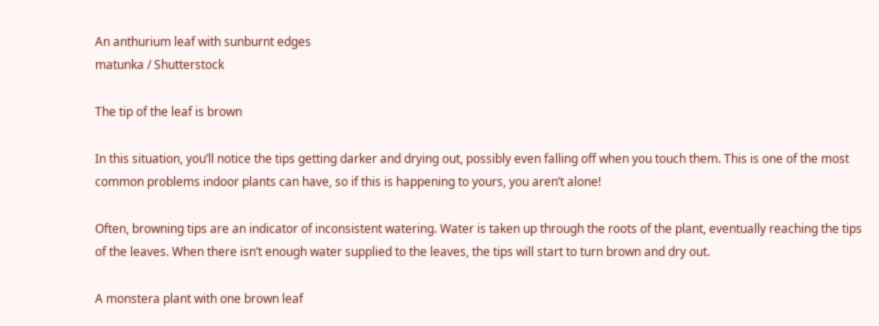An anthurium leaf with sunburnt edges
matunka / Shutterstock

The tip of the leaf is brown

In this situation, you’ll notice the tips getting darker and drying out, possibly even falling off when you touch them. This is one of the most common problems indoor plants can have, so if this is happening to yours, you aren’t alone!

Often, browning tips are an indicator of inconsistent watering. Water is taken up through the roots of the plant, eventually reaching the tips of the leaves. When there isn’t enough water supplied to the leaves, the tips will start to turn brown and dry out.

A monstera plant with one brown leaf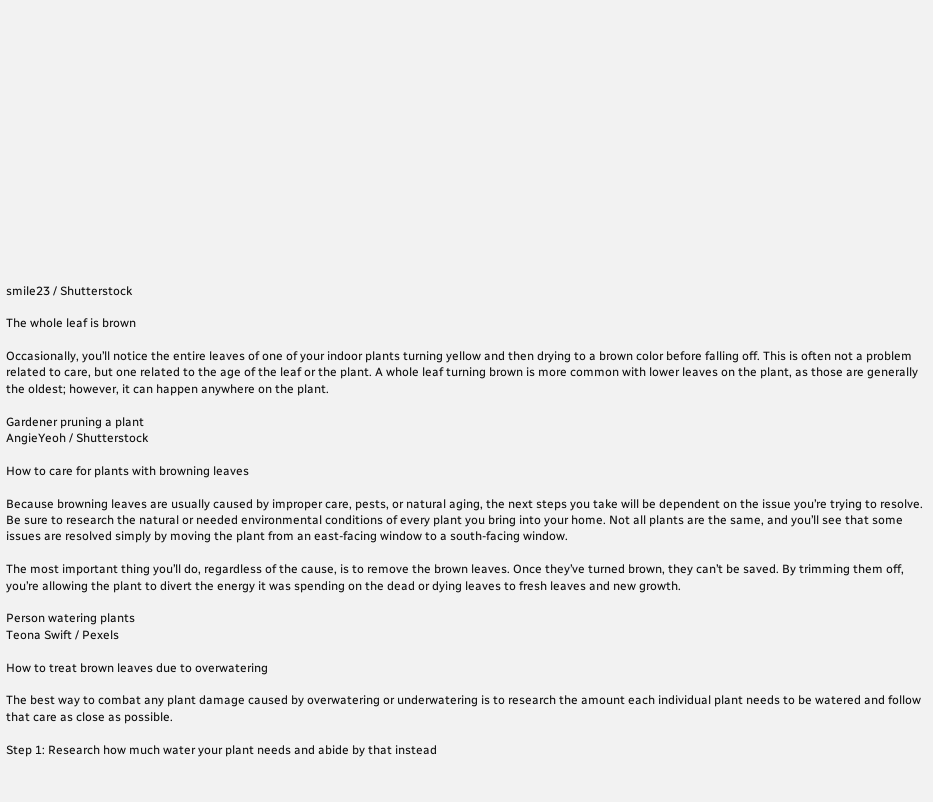smile23 / Shutterstock

The whole leaf is brown

Occasionally, you’ll notice the entire leaves of one of your indoor plants turning yellow and then drying to a brown color before falling off. This is often not a problem related to care, but one related to the age of the leaf or the plant. A whole leaf turning brown is more common with lower leaves on the plant, as those are generally the oldest; however, it can happen anywhere on the plant.

Gardener pruning a plant
AngieYeoh / Shutterstock

How to care for plants with browning leaves

Because browning leaves are usually caused by improper care, pests, or natural aging, the next steps you take will be dependent on the issue you’re trying to resolve. Be sure to research the natural or needed environmental conditions of every plant you bring into your home. Not all plants are the same, and you’ll see that some issues are resolved simply by moving the plant from an east-facing window to a south-facing window.

The most important thing you’ll do, regardless of the cause, is to remove the brown leaves. Once they’ve turned brown, they can’t be saved. By trimming them off, you’re allowing the plant to divert the energy it was spending on the dead or dying leaves to fresh leaves and new growth.

Person watering plants
Teona Swift / Pexels

How to treat brown leaves due to overwatering

The best way to combat any plant damage caused by overwatering or underwatering is to research the amount each individual plant needs to be watered and follow that care as close as possible.

Step 1: Research how much water your plant needs and abide by that instead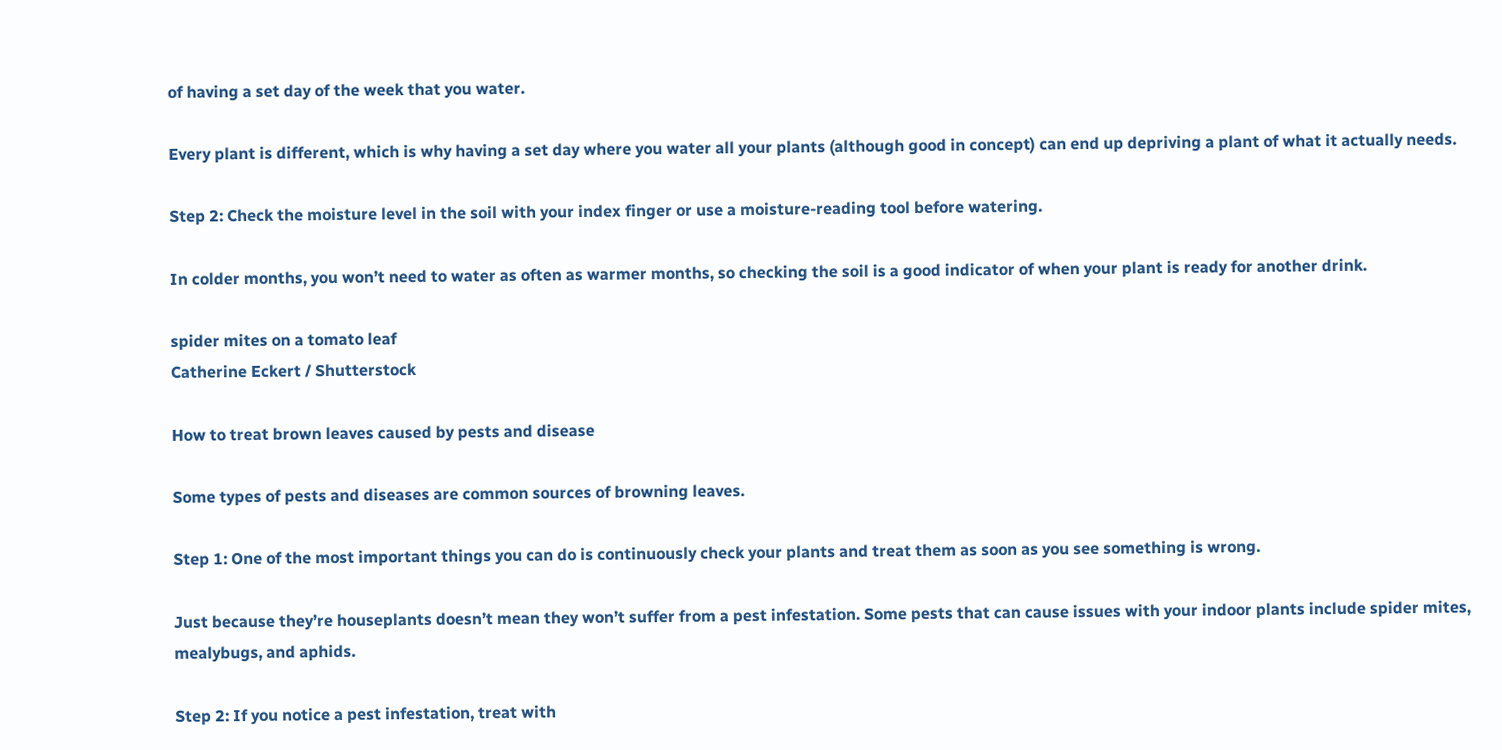of having a set day of the week that you water.

Every plant is different, which is why having a set day where you water all your plants (although good in concept) can end up depriving a plant of what it actually needs.

Step 2: Check the moisture level in the soil with your index finger or use a moisture-reading tool before watering.

In colder months, you won’t need to water as often as warmer months, so checking the soil is a good indicator of when your plant is ready for another drink.

spider mites on a tomato leaf
Catherine Eckert / Shutterstock

How to treat brown leaves caused by pests and disease

Some types of pests and diseases are common sources of browning leaves.

Step 1: One of the most important things you can do is continuously check your plants and treat them as soon as you see something is wrong.

Just because they’re houseplants doesn’t mean they won’t suffer from a pest infestation. Some pests that can cause issues with your indoor plants include spider mites, mealybugs, and aphids.

Step 2: If you notice a pest infestation, treat with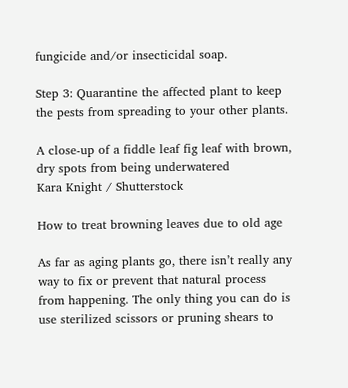fungicide and/or insecticidal soap.

Step 3: Quarantine the affected plant to keep the pests from spreading to your other plants.

A close-up of a fiddle leaf fig leaf with brown, dry spots from being underwatered
Kara Knight / Shutterstock

How to treat browning leaves due to old age

As far as aging plants go, there isn’t really any way to fix or prevent that natural process from happening. The only thing you can do is use sterilized scissors or pruning shears to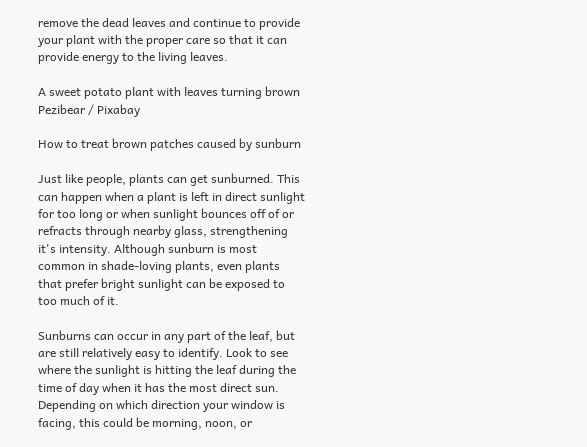remove the dead leaves and continue to provide your plant with the proper care so that it can provide energy to the living leaves.

A sweet potato plant with leaves turning brown
Pezibear / Pixabay

How to treat brown patches caused by sunburn

Just like people, plants can get sunburned. This can happen when a plant is left in direct sunlight for too long or when sunlight bounces off of or refracts through nearby glass, strengthening it's intensity. Although sunburn is most common in shade-loving plants, even plants that prefer bright sunlight can be exposed to too much of it.

Sunburns can occur in any part of the leaf, but are still relatively easy to identify. Look to see where the sunlight is hitting the leaf during the time of day when it has the most direct sun. Depending on which direction your window is facing, this could be morning, noon, or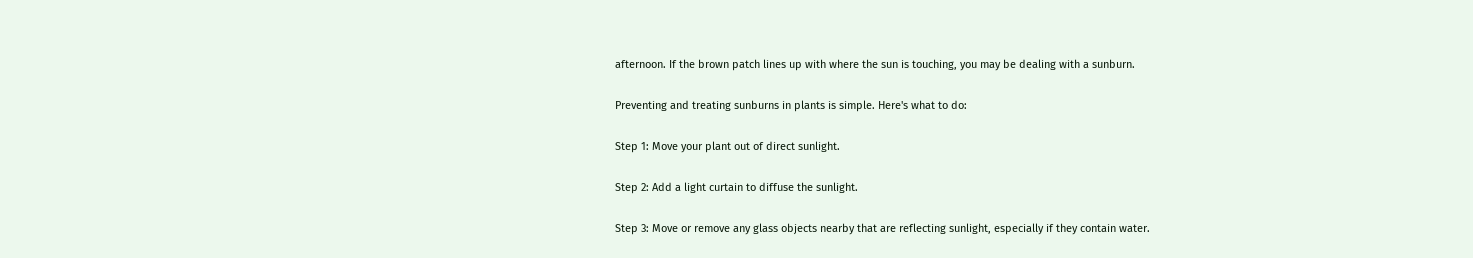afternoon. If the brown patch lines up with where the sun is touching, you may be dealing with a sunburn.

Preventing and treating sunburns in plants is simple. Here's what to do:

Step 1: Move your plant out of direct sunlight.

Step 2: Add a light curtain to diffuse the sunlight.

Step 3: Move or remove any glass objects nearby that are reflecting sunlight, especially if they contain water.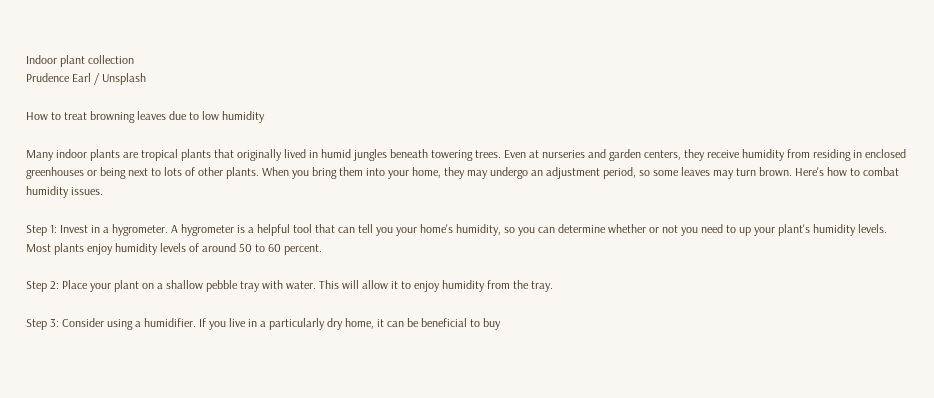Indoor plant collection
Prudence Earl / Unsplash

How to treat browning leaves due to low humidity

Many indoor plants are tropical plants that originally lived in humid jungles beneath towering trees. Even at nurseries and garden centers, they receive humidity from residing in enclosed greenhouses or being next to lots of other plants. When you bring them into your home, they may undergo an adjustment period, so some leaves may turn brown. Here's how to combat humidity issues.

Step 1: Invest in a hygrometer. A hygrometer is a helpful tool that can tell you your home's humidity, so you can determine whether or not you need to up your plant's humidity levels. Most plants enjoy humidity levels of around 50 to 60 percent.

Step 2: Place your plant on a shallow pebble tray with water. This will allow it to enjoy humidity from the tray.

Step 3: Consider using a humidifier. If you live in a particularly dry home, it can be beneficial to buy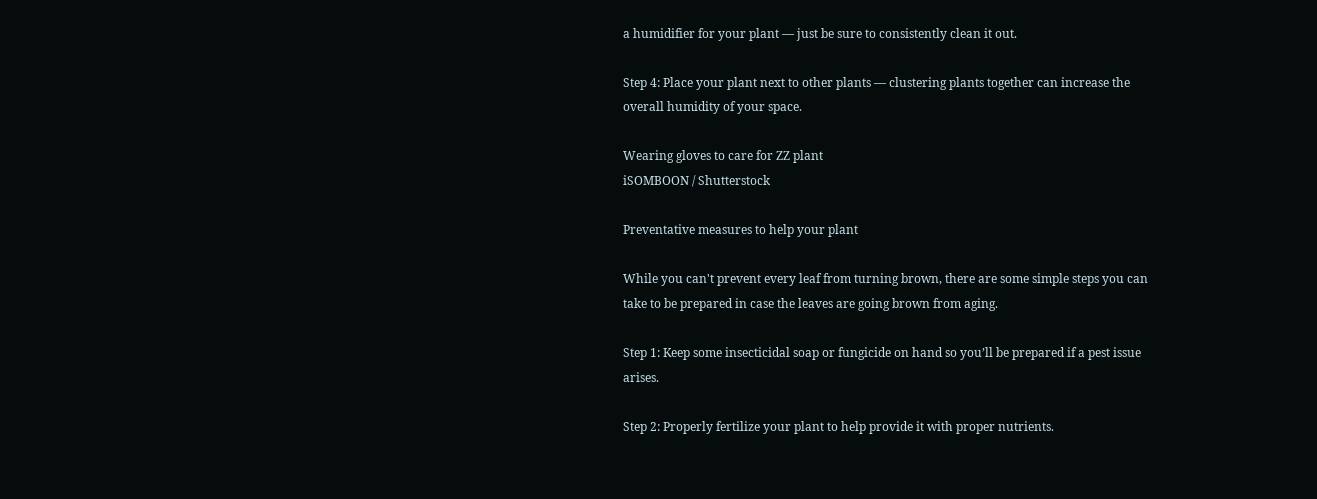a humidifier for your plant — just be sure to consistently clean it out.

Step 4: Place your plant next to other plants — clustering plants together can increase the overall humidity of your space.

Wearing gloves to care for ZZ plant
iSOMBOON / Shutterstock

Preventative measures to help your plant

While you can't prevent every leaf from turning brown, there are some simple steps you can take to be prepared in case the leaves are going brown from aging.

Step 1: Keep some insecticidal soap or fungicide on hand so you’ll be prepared if a pest issue arises.

Step 2: Properly fertilize your plant to help provide it with proper nutrients.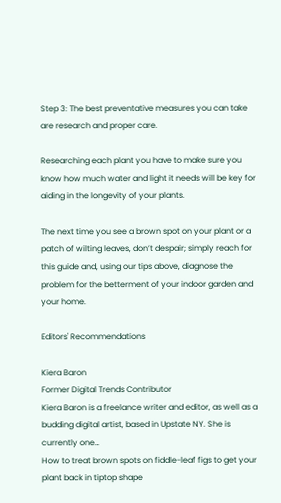Step 3: The best preventative measures you can take are research and proper care.

Researching each plant you have to make sure you know how much water and light it needs will be key for aiding in the longevity of your plants.

The next time you see a brown spot on your plant or a patch of wilting leaves, don’t despair; simply reach for this guide and, using our tips above, diagnose the problem for the betterment of your indoor garden and your home.

Editors' Recommendations

Kiera Baron
Former Digital Trends Contributor
Kiera Baron is a freelance writer and editor, as well as a budding digital artist, based in Upstate NY. She is currently one…
How to treat brown spots on fiddle-leaf figs to get your plant back in tiptop shape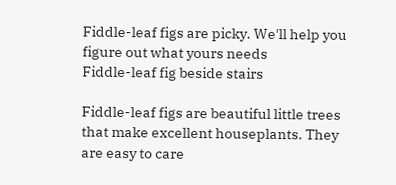Fiddle-leaf figs are picky. We'll help you figure out what yours needs
Fiddle-leaf fig beside stairs

Fiddle-leaf figs are beautiful little trees that make excellent houseplants. They are easy to care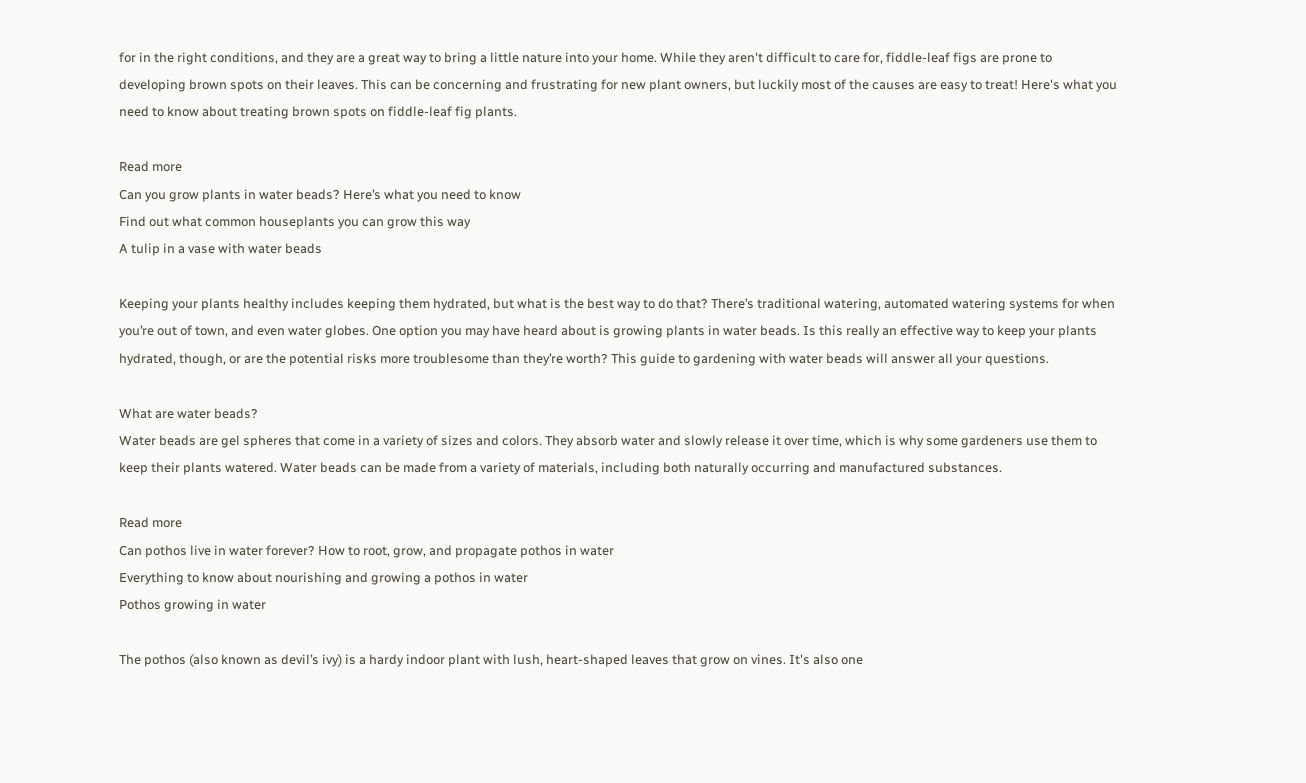for in the right conditions, and they are a great way to bring a little nature into your home. While they aren't difficult to care for, fiddle-leaf figs are prone to developing brown spots on their leaves. This can be concerning and frustrating for new plant owners, but luckily most of the causes are easy to treat! Here's what you need to know about treating brown spots on fiddle-leaf fig plants.

Read more
Can you grow plants in water beads? Here’s what you need to know
Find out what common houseplants you can grow this way
A tulip in a vase with water beads

Keeping your plants healthy includes keeping them hydrated, but what is the best way to do that? There’s traditional watering, automated watering systems for when you’re out of town, and even water globes. One option you may have heard about is growing plants in water beads. Is this really an effective way to keep your plants hydrated, though, or are the potential risks more troublesome than they’re worth? This guide to gardening with water beads will answer all your questions.

What are water beads?
Water beads are gel spheres that come in a variety of sizes and colors. They absorb water and slowly release it over time, which is why some gardeners use them to keep their plants watered. Water beads can be made from a variety of materials, including both naturally occurring and manufactured substances.

Read more
Can pothos live in water forever? How to root, grow, and propagate pothos in water
Everything to know about nourishing and growing a pothos in water
Pothos growing in water

The pothos (also known as devil’s ivy) is a hardy indoor plant with lush, heart-shaped leaves that grow on vines. It's also one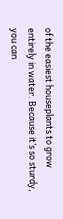of the easiest houseplants to grow entirely in water. Because it’s so sturdy, you can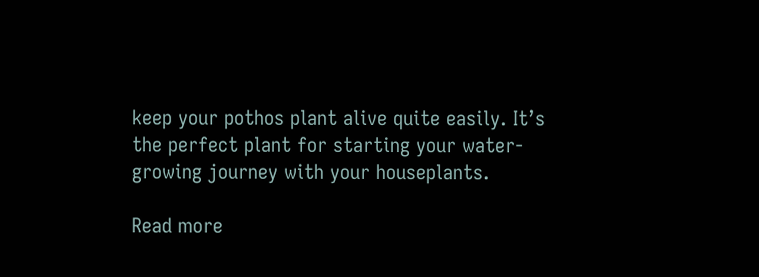keep your pothos plant alive quite easily. It’s the perfect plant for starting your water-growing journey with your houseplants.

Read more